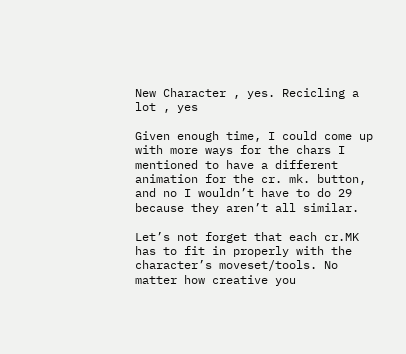New Character , yes. Recicling a lot , yes

Given enough time, I could come up with more ways for the chars I mentioned to have a different animation for the cr. mk. button, and no I wouldn’t have to do 29 because they aren’t all similar.

Let’s not forget that each cr.MK has to fit in properly with the character’s moveset/tools. No matter how creative you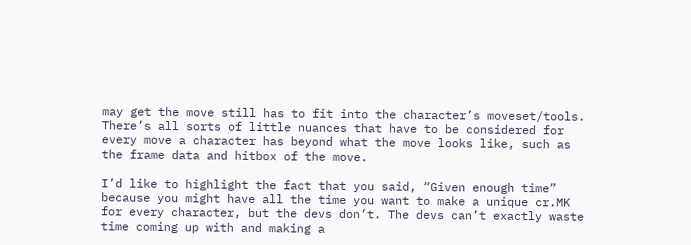may get the move still has to fit into the character’s moveset/tools. There’s all sorts of little nuances that have to be considered for every move a character has beyond what the move looks like, such as the frame data and hitbox of the move.

I’d like to highlight the fact that you said, “Given enough time” because you might have all the time you want to make a unique cr.MK for every character, but the devs don’t. The devs can’t exactly waste time coming up with and making a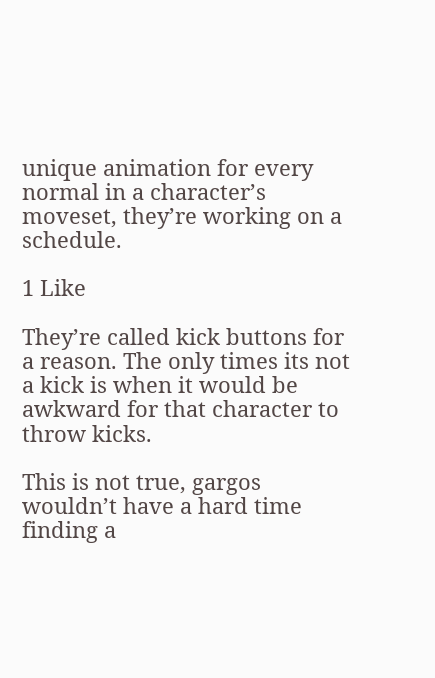unique animation for every normal in a character’s moveset, they’re working on a schedule.

1 Like

They’re called kick buttons for a reason. The only times its not a kick is when it would be awkward for that character to throw kicks.

This is not true, gargos wouldn’t have a hard time finding a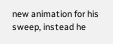new animation for his sweep, instead he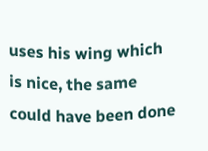uses his wing which is nice, the same could have been done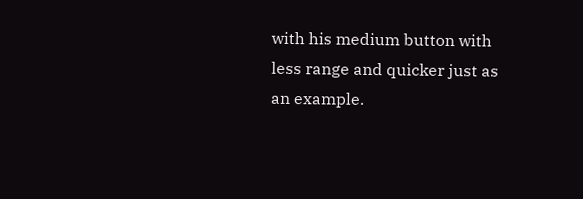with his medium button with less range and quicker just as an example.